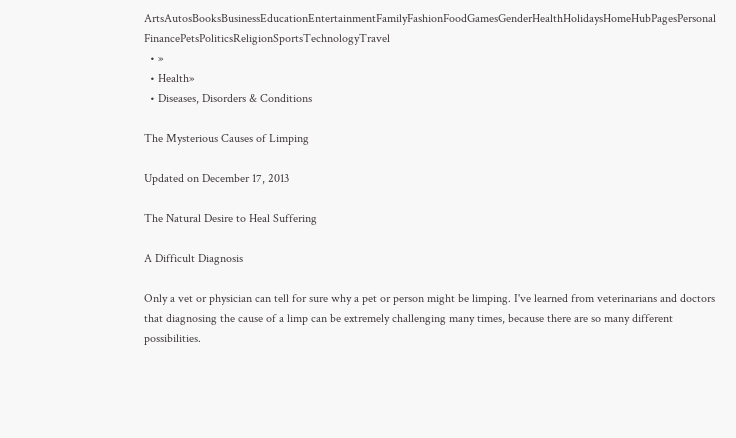ArtsAutosBooksBusinessEducationEntertainmentFamilyFashionFoodGamesGenderHealthHolidaysHomeHubPagesPersonal FinancePetsPoliticsReligionSportsTechnologyTravel
  • »
  • Health»
  • Diseases, Disorders & Conditions

The Mysterious Causes of Limping

Updated on December 17, 2013

The Natural Desire to Heal Suffering

A Difficult Diagnosis

Only a vet or physician can tell for sure why a pet or person might be limping. I've learned from veterinarians and doctors that diagnosing the cause of a limp can be extremely challenging many times, because there are so many different possibilities.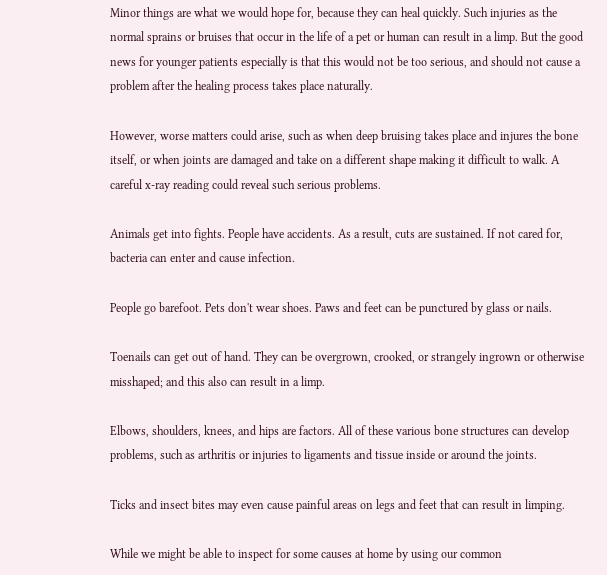Minor things are what we would hope for, because they can heal quickly. Such injuries as the normal sprains or bruises that occur in the life of a pet or human can result in a limp. But the good news for younger patients especially is that this would not be too serious, and should not cause a problem after the healing process takes place naturally.

However, worse matters could arise, such as when deep bruising takes place and injures the bone itself, or when joints are damaged and take on a different shape making it difficult to walk. A careful x-ray reading could reveal such serious problems.

Animals get into fights. People have accidents. As a result, cuts are sustained. If not cared for, bacteria can enter and cause infection.

People go barefoot. Pets don't wear shoes. Paws and feet can be punctured by glass or nails.

Toenails can get out of hand. They can be overgrown, crooked, or strangely ingrown or otherwise misshaped; and this also can result in a limp.

Elbows, shoulders, knees, and hips are factors. All of these various bone structures can develop problems, such as arthritis or injuries to ligaments and tissue inside or around the joints.

Ticks and insect bites may even cause painful areas on legs and feet that can result in limping.

While we might be able to inspect for some causes at home by using our common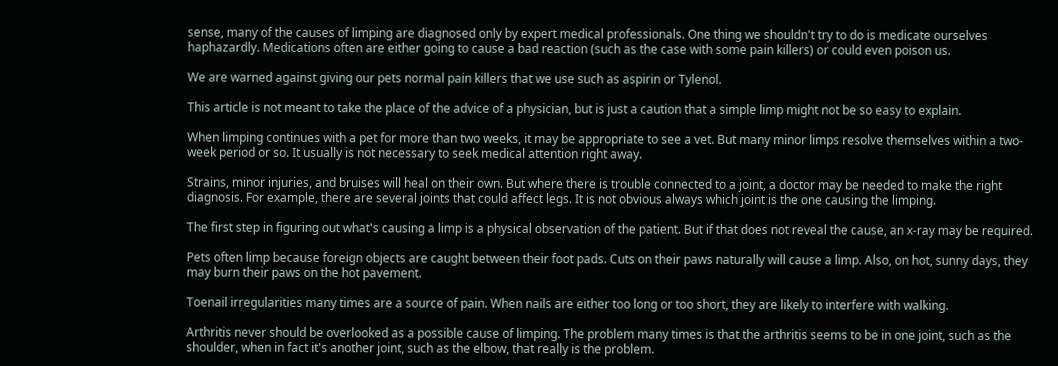sense, many of the causes of limping are diagnosed only by expert medical professionals. One thing we shouldn't try to do is medicate ourselves haphazardly. Medications often are either going to cause a bad reaction (such as the case with some pain killers) or could even poison us.

We are warned against giving our pets normal pain killers that we use such as aspirin or Tylenol.

This article is not meant to take the place of the advice of a physician, but is just a caution that a simple limp might not be so easy to explain.

When limping continues with a pet for more than two weeks, it may be appropriate to see a vet. But many minor limps resolve themselves within a two-week period or so. It usually is not necessary to seek medical attention right away.

Strains, minor injuries, and bruises will heal on their own. But where there is trouble connected to a joint, a doctor may be needed to make the right diagnosis. For example, there are several joints that could affect legs. It is not obvious always which joint is the one causing the limping.

The first step in figuring out what's causing a limp is a physical observation of the patient. But if that does not reveal the cause, an x-ray may be required.

Pets often limp because foreign objects are caught between their foot pads. Cuts on their paws naturally will cause a limp. Also, on hot, sunny days, they may burn their paws on the hot pavement.

Toenail irregularities many times are a source of pain. When nails are either too long or too short, they are likely to interfere with walking.

Arthritis never should be overlooked as a possible cause of limping. The problem many times is that the arthritis seems to be in one joint, such as the shoulder, when in fact it's another joint, such as the elbow, that really is the problem.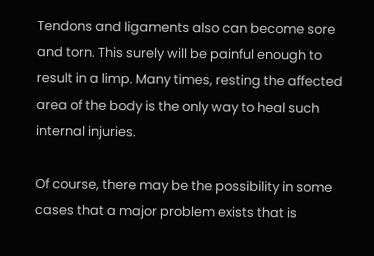Tendons and ligaments also can become sore and torn. This surely will be painful enough to result in a limp. Many times, resting the affected area of the body is the only way to heal such internal injuries.

Of course, there may be the possibility in some cases that a major problem exists that is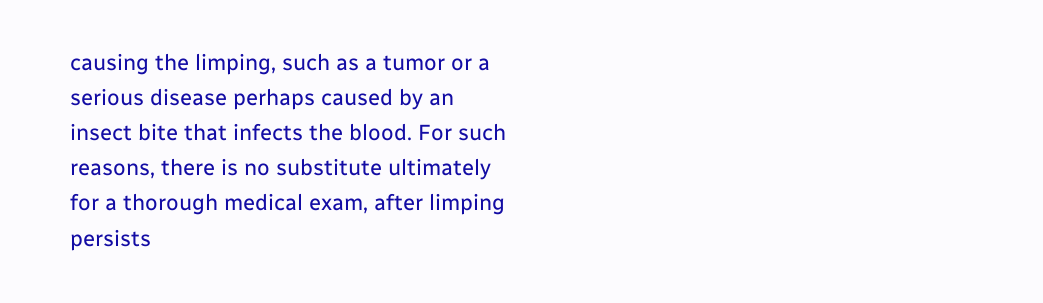causing the limping, such as a tumor or a serious disease perhaps caused by an insect bite that infects the blood. For such reasons, there is no substitute ultimately for a thorough medical exam, after limping persists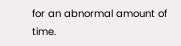for an abnormal amount of time.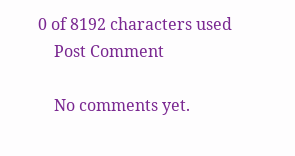0 of 8192 characters used
    Post Comment

    No comments yet.